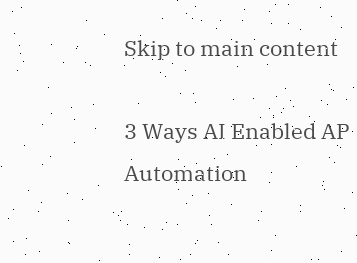Skip to main content

3 Ways AI Enabled AP Automation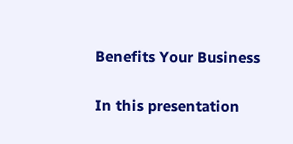Benefits Your Business

In this presentation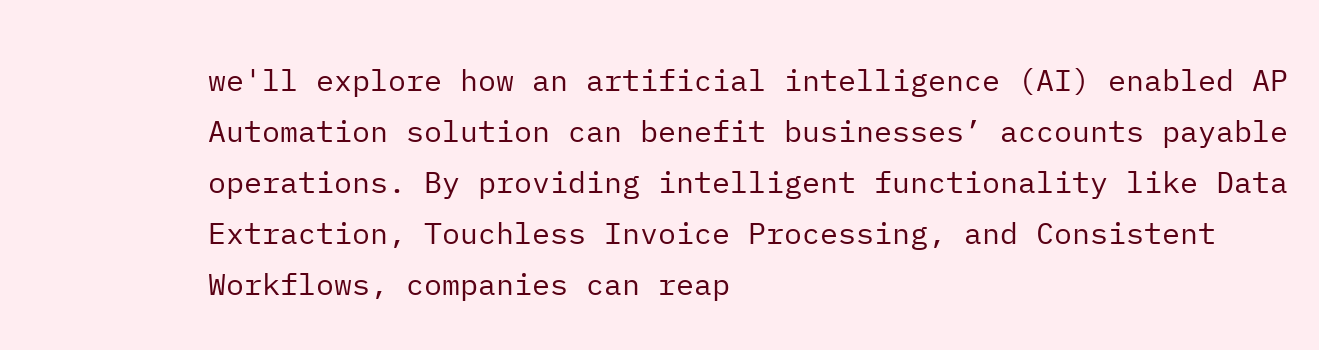we'll explore how an artificial intelligence (AI) enabled AP Automation solution can benefit businesses’ accounts payable operations. By providing intelligent functionality like Data Extraction, Touchless Invoice Processing, and Consistent Workflows, companies can reap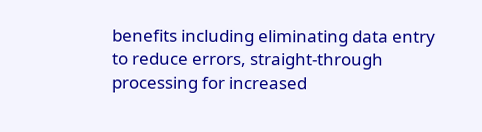benefits including eliminating data entry to reduce errors, straight-through processing for increased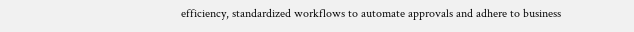efficiency, standardized workflows to automate approvals and adhere to business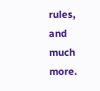rules, and much more.